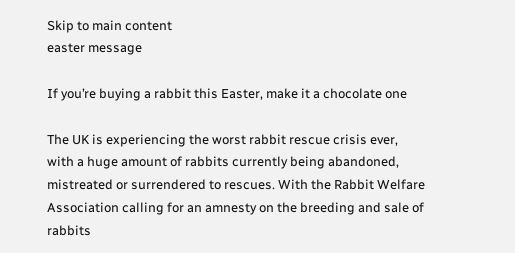Skip to main content
easter message

If you’re buying a rabbit this Easter, make it a chocolate one

The UK is experiencing the worst rabbit rescue crisis ever, with a huge amount of rabbits currently being abandoned, mistreated or surrendered to rescues. With the Rabbit Welfare Association calling for an amnesty on the breeding and sale of rabbits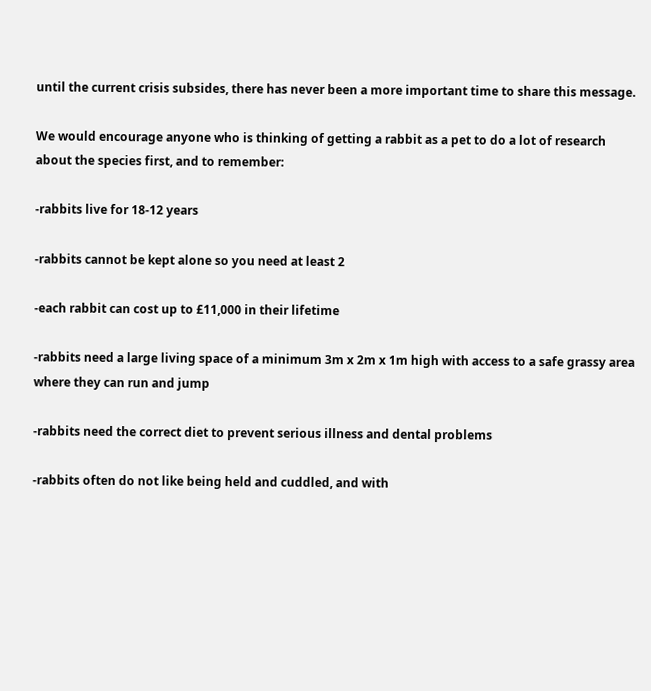until the current crisis subsides, there has never been a more important time to share this message.

We would encourage anyone who is thinking of getting a rabbit as a pet to do a lot of research about the species first, and to remember:

-rabbits live for 18-12 years

-rabbits cannot be kept alone so you need at least 2

-each rabbit can cost up to £11,000 in their lifetime

-rabbits need a large living space of a minimum 3m x 2m x 1m high with access to a safe grassy area where they can run and jump

-rabbits need the correct diet to prevent serious illness and dental problems

-rabbits often do not like being held and cuddled, and with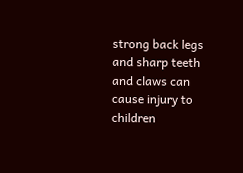strong back legs and sharp teeth and claws can cause injury to children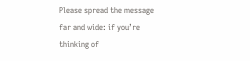Please spread the message far and wide: if you’re thinking of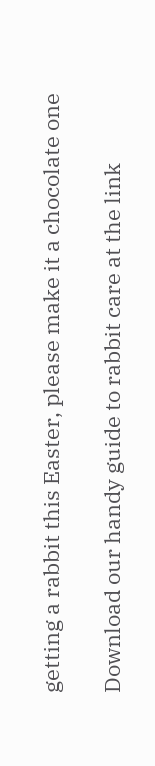getting a rabbit this Easter, please make it a chocolate one

Download our handy guide to rabbit care at the link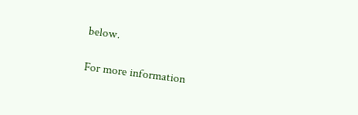below.

For more information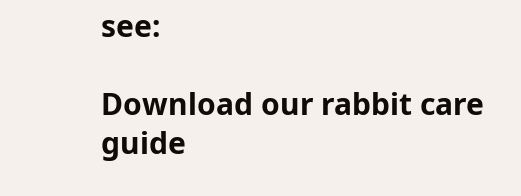see:

Download our rabbit care guide